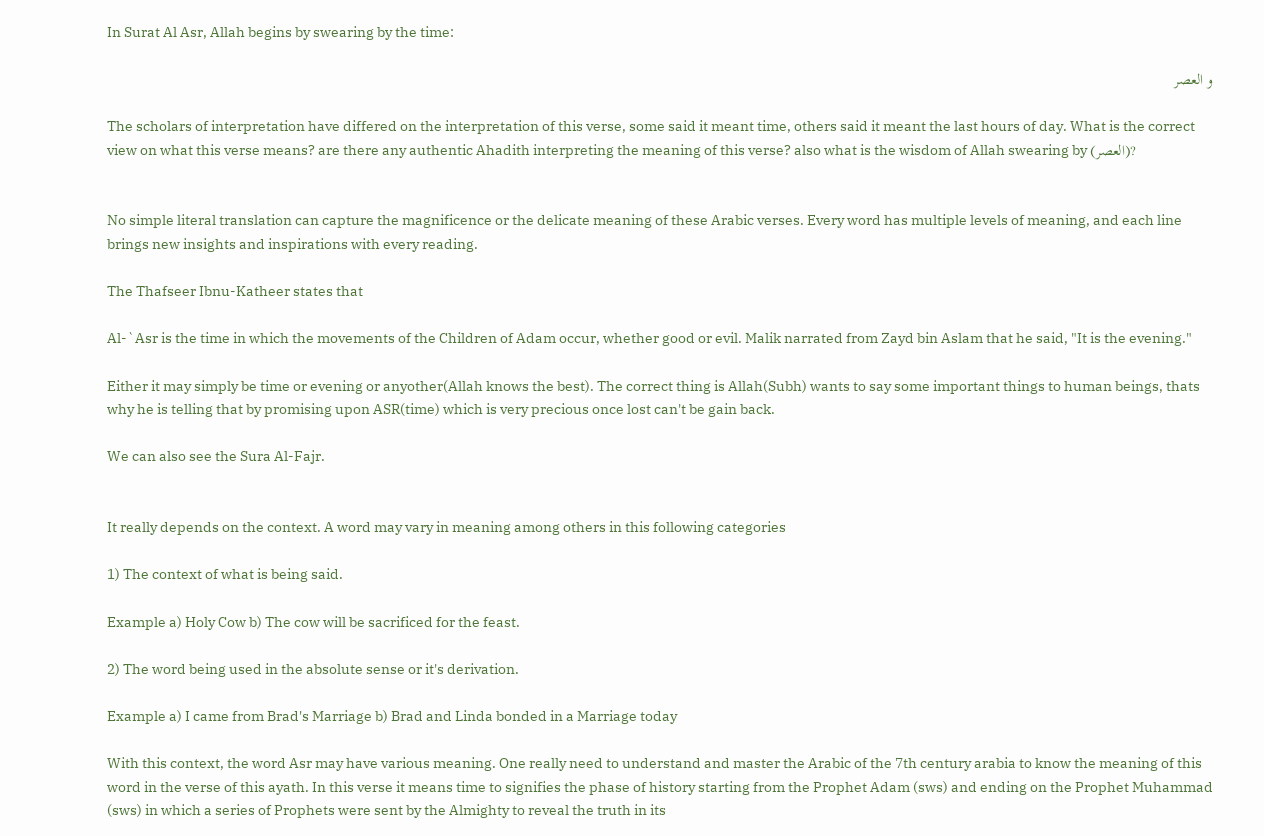In Surat Al Asr, Allah begins by swearing by the time:

و العصر

The scholars of interpretation have differed on the interpretation of this verse, some said it meant time, others said it meant the last hours of day. What is the correct view on what this verse means? are there any authentic Ahadith interpreting the meaning of this verse? also what is the wisdom of Allah swearing by (العصر)?


No simple literal translation can capture the magnificence or the delicate meaning of these Arabic verses. Every word has multiple levels of meaning, and each line brings new insights and inspirations with every reading.

The Thafseer Ibnu-Katheer states that

Al-`Asr is the time in which the movements of the Children of Adam occur, whether good or evil. Malik narrated from Zayd bin Aslam that he said, "It is the evening."

Either it may simply be time or evening or anyother(Allah knows the best). The correct thing is Allah(Subh) wants to say some important things to human beings, thats why he is telling that by promising upon ASR(time) which is very precious once lost can't be gain back.

We can also see the Sura Al-Fajr.


It really depends on the context. A word may vary in meaning among others in this following categories

1) The context of what is being said.

Example a) Holy Cow b) The cow will be sacrificed for the feast.

2) The word being used in the absolute sense or it's derivation.

Example a) I came from Brad's Marriage b) Brad and Linda bonded in a Marriage today

With this context, the word Asr may have various meaning. One really need to understand and master the Arabic of the 7th century arabia to know the meaning of this word in the verse of this ayath. In this verse it means time to signifies the phase of history starting from the Prophet Adam (sws) and ending on the Prophet Muhammad (sws) in which a series of Prophets were sent by the Almighty to reveal the truth in its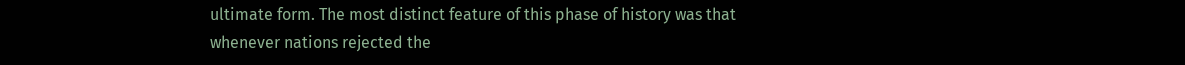ultimate form. The most distinct feature of this phase of history was that whenever nations rejected the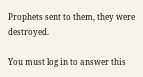Prophets sent to them, they were destroyed.

You must log in to answer this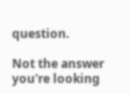question.

Not the answer you're looking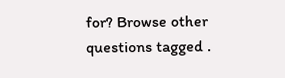for? Browse other questions tagged .